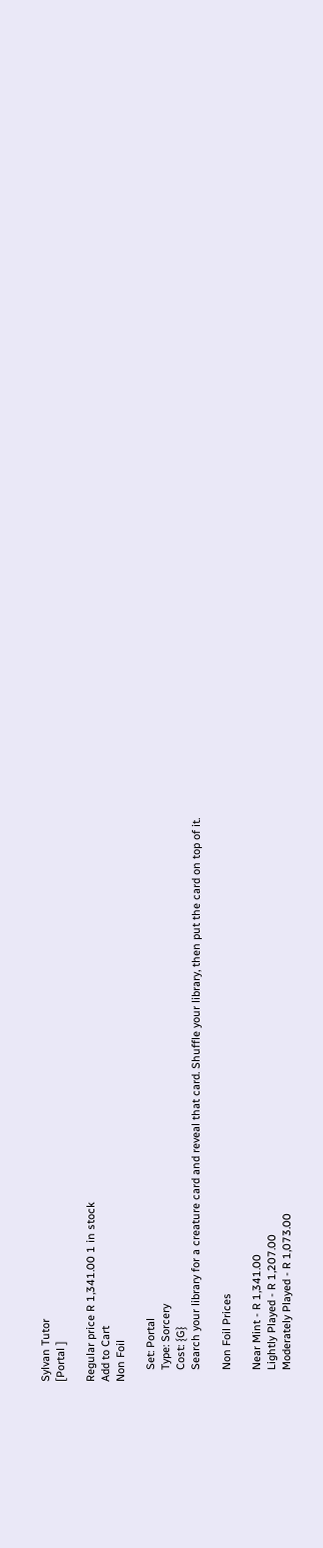Sylvan Tutor
[Portal ]

Regular price R 1,341.00 1 in stock
Add to Cart
Non Foil

    Set: Portal
    Type: Sorcery
    Cost: {G}
    Search your library for a creature card and reveal that card. Shuffle your library, then put the card on top of it.

    Non Foil Prices

    Near Mint - R 1,341.00
    Lightly Played - R 1,207.00
    Moderately Played - R 1,073.00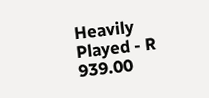Heavily Played - R 939.00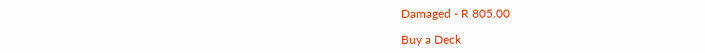Damaged - R 805.00

Buy a Deck